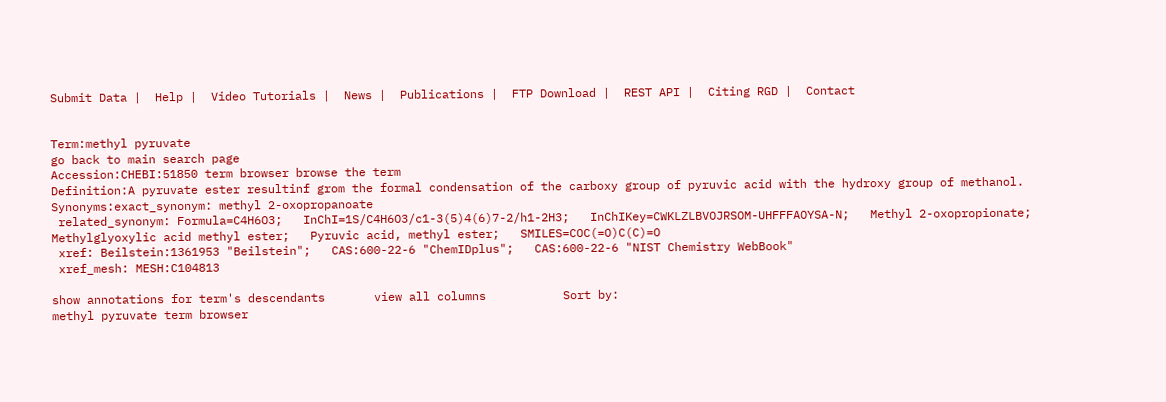Submit Data |  Help |  Video Tutorials |  News |  Publications |  FTP Download |  REST API |  Citing RGD |  Contact


Term:methyl pyruvate
go back to main search page
Accession:CHEBI:51850 term browser browse the term
Definition:A pyruvate ester resultinf grom the formal condensation of the carboxy group of pyruvic acid with the hydroxy group of methanol.
Synonyms:exact_synonym: methyl 2-oxopropanoate
 related_synonym: Formula=C4H6O3;   InChI=1S/C4H6O3/c1-3(5)4(6)7-2/h1-2H3;   InChIKey=CWKLZLBVOJRSOM-UHFFFAOYSA-N;   Methyl 2-oxopropionate;   Methylglyoxylic acid methyl ester;   Pyruvic acid, methyl ester;   SMILES=COC(=O)C(C)=O
 xref: Beilstein:1361953 "Beilstein";   CAS:600-22-6 "ChemIDplus";   CAS:600-22-6 "NIST Chemistry WebBook"
 xref_mesh: MESH:C104813

show annotations for term's descendants       view all columns           Sort by:
methyl pyruvate term browser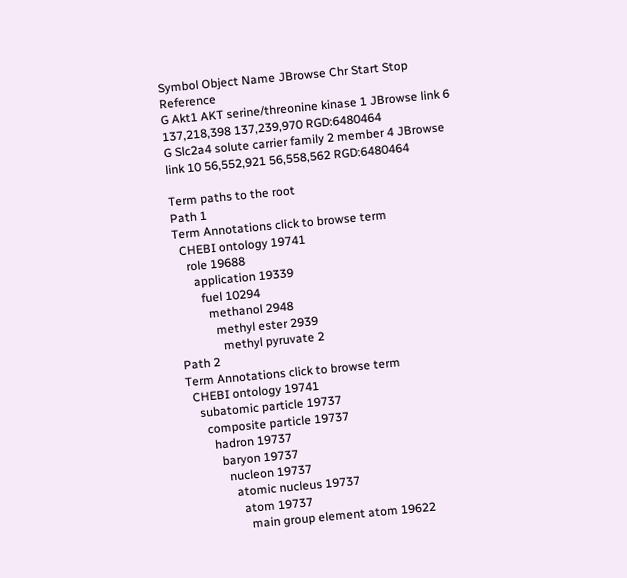Symbol Object Name JBrowse Chr Start Stop Reference
G Akt1 AKT serine/threonine kinase 1 JBrowse link 6 137,218,398 137,239,970 RGD:6480464
G Slc2a4 solute carrier family 2 member 4 JBrowse link 10 56,552,921 56,558,562 RGD:6480464

Term paths to the root
Path 1
Term Annotations click to browse term
  CHEBI ontology 19741
    role 19688
      application 19339
        fuel 10294
          methanol 2948
            methyl ester 2939
              methyl pyruvate 2
Path 2
Term Annotations click to browse term
  CHEBI ontology 19741
    subatomic particle 19737
      composite particle 19737
        hadron 19737
          baryon 19737
            nucleon 19737
              atomic nucleus 19737
                atom 19737
                  main group element atom 19622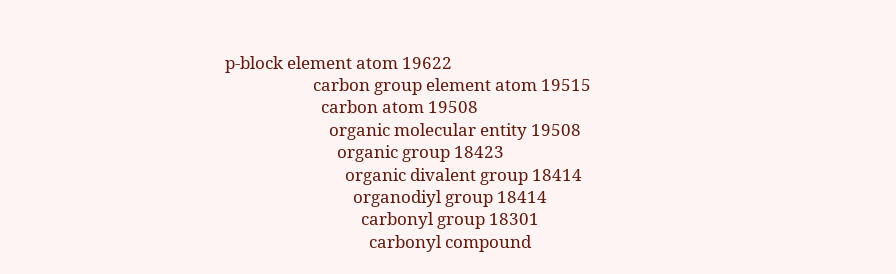p-block element atom 19622
                      carbon group element atom 19515
                        carbon atom 19508
                          organic molecular entity 19508
                            organic group 18423
                              organic divalent group 18414
                                organodiyl group 18414
                                  carbonyl group 18301
                                    carbonyl compound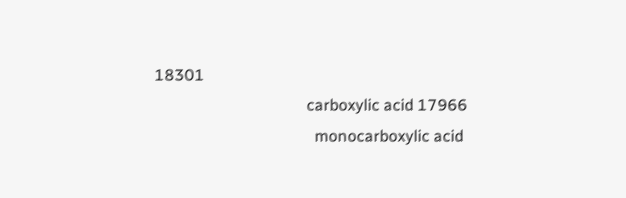18301
                                      carboxylic acid 17966
                                        monocarboxylic acid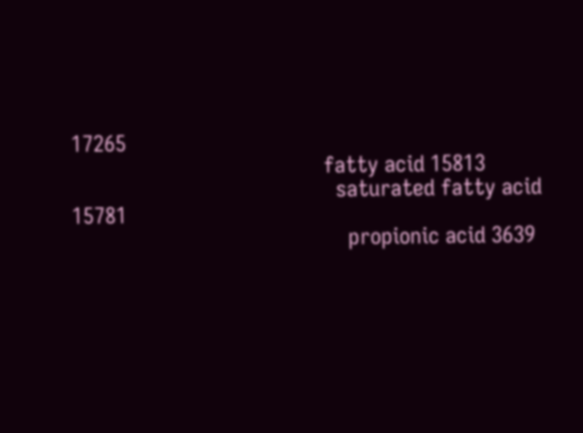17265
                                          fatty acid 15813
                                            saturated fatty acid 15781
                                              propionic acid 3639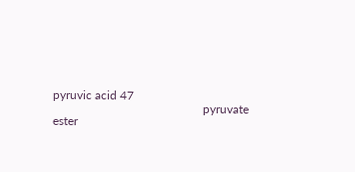pyruvic acid 47
                                                  pyruvate ester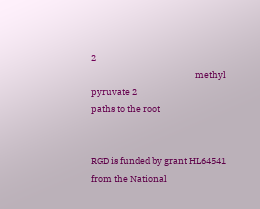2
                                                    methyl pyruvate 2
paths to the root


RGD is funded by grant HL64541 from the National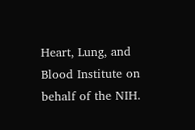Heart, Lung, and Blood Institute on behalf of the NIH.